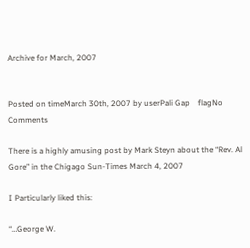Archive for March, 2007


Posted on timeMarch 30th, 2007 by userPali Gap    flagNo Comments

There is a highly amusing post by Mark Steyn about the “Rev. Al Gore” in the Chigago Sun-Times March 4, 2007

I Particularly liked this:

“…George W.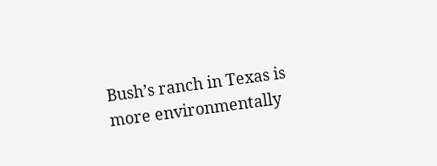Bush’s ranch in Texas is more environmentally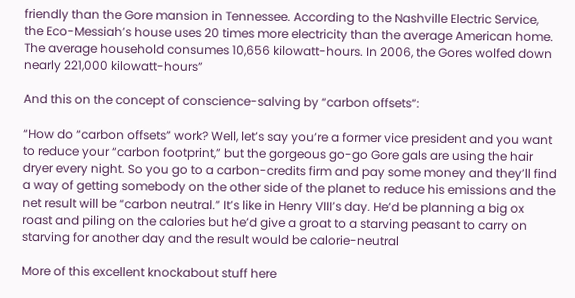friendly than the Gore mansion in Tennessee. According to the Nashville Electric Service, the Eco-Messiah’s house uses 20 times more electricity than the average American home. The average household consumes 10,656 kilowatt-hours. In 2006, the Gores wolfed down nearly 221,000 kilowatt-hours”

And this on the concept of conscience-salving by “carbon offsets“:

“How do “carbon offsets” work? Well, let’s say you’re a former vice president and you want to reduce your “carbon footprint,” but the gorgeous go-go Gore gals are using the hair dryer every night. So you go to a carbon-credits firm and pay some money and they’ll find a way of getting somebody on the other side of the planet to reduce his emissions and the net result will be “carbon neutral.” It’s like in Henry VIII’s day. He’d be planning a big ox roast and piling on the calories but he’d give a groat to a starving peasant to carry on starving for another day and the result would be calorie-neutral

More of this excellent knockabout stuff here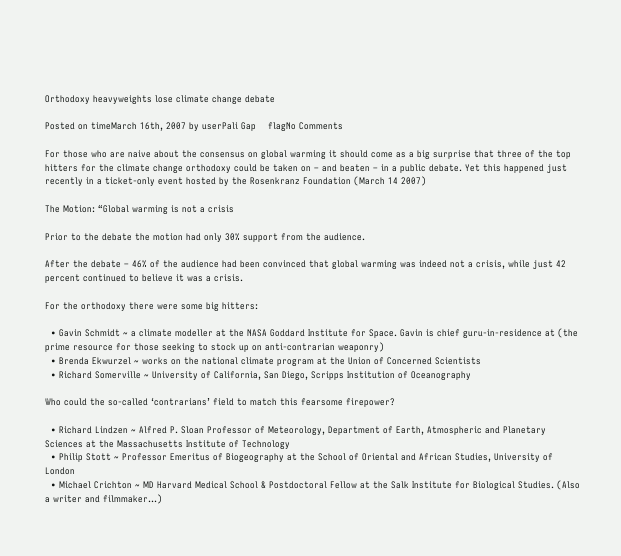Orthodoxy heavyweights lose climate change debate

Posted on timeMarch 16th, 2007 by userPali Gap    flagNo Comments

For those who are naive about the consensus on global warming it should come as a big surprise that three of the top hitters for the climate change orthodoxy could be taken on – and beaten – in a public debate. Yet this happened just recently in a ticket-only event hosted by the Rosenkranz Foundation (March 14 2007)

The Motion: “Global warming is not a crisis

Prior to the debate the motion had only 30% support from the audience.

After the debate – 46% of the audience had been convinced that global warming was indeed not a crisis, while just 42 percent continued to believe it was a crisis.

For the orthodoxy there were some big hitters:

  • Gavin Schmidt ~ a climate modeller at the NASA Goddard Institute for Space. Gavin is chief guru-in-residence at (the prime resource for those seeking to stock up on anti-contrarian weaponry)
  • Brenda Ekwurzel ~ works on the national climate program at the Union of Concerned Scientists
  • Richard Somerville ~ University of California, San Diego, Scripps Institution of Oceanography

Who could the so-called ‘contrarians’ field to match this fearsome firepower?

  • Richard Lindzen ~ Alfred P. Sloan Professor of Meteorology, Department of Earth, Atmospheric and Planetary Sciences at the Massachusetts Institute of Technology
  • Philip Stott ~ Professor Emeritus of Biogeography at the School of Oriental and African Studies, University of London
  • Michael Crichton ~ MD Harvard Medical School & Postdoctoral Fellow at the Salk Institute for Biological Studies. (Also a writer and filmmaker…)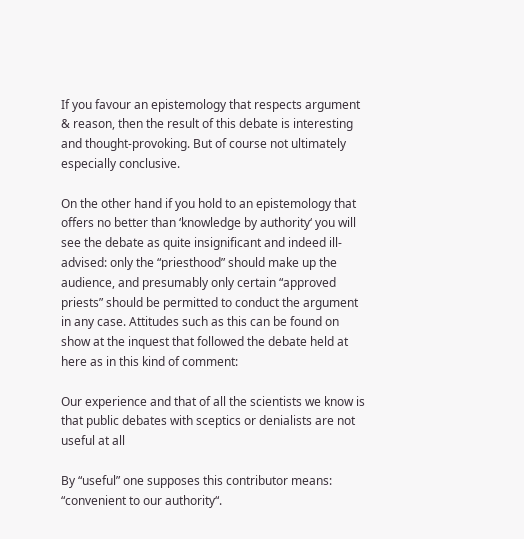If you favour an epistemology that respects argument & reason, then the result of this debate is interesting and thought-provoking. But of course not ultimately especially conclusive.

On the other hand if you hold to an epistemology that offers no better than ‘knowledge by authority‘ you will see the debate as quite insignificant and indeed ill-advised: only the “priesthood” should make up the audience, and presumably only certain “approved priests” should be permitted to conduct the argument in any case. Attitudes such as this can be found on show at the inquest that followed the debate held at here as in this kind of comment:

Our experience and that of all the scientists we know is that public debates with sceptics or denialists are not useful at all

By “useful” one supposes this contributor means: “convenient to our authority“.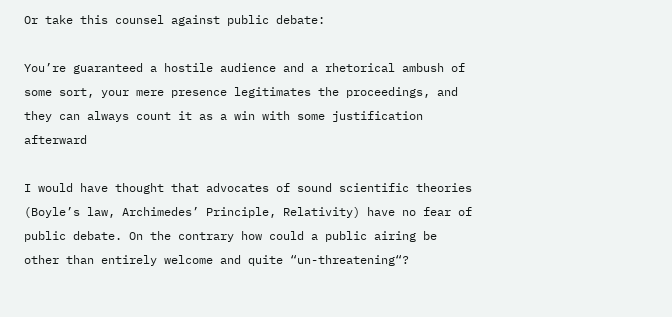Or take this counsel against public debate:

You’re guaranteed a hostile audience and a rhetorical ambush of some sort, your mere presence legitimates the proceedings, and they can always count it as a win with some justification afterward

I would have thought that advocates of sound scientific theories (Boyle’s law, Archimedes’ Principle, Relativity) have no fear of public debate. On the contrary how could a public airing be other than entirely welcome and quite “un-threatening“?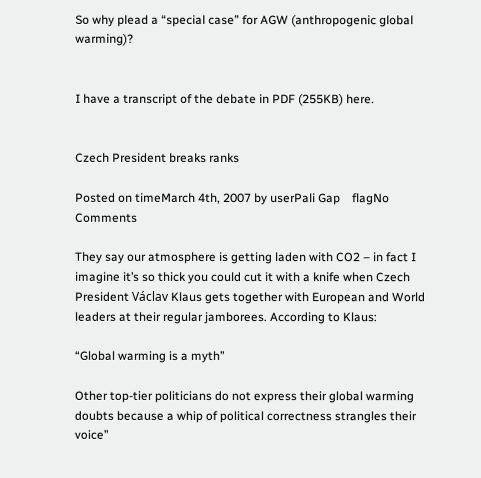So why plead a “special case” for AGW (anthropogenic global warming)?


I have a transcript of the debate in PDF (255KB) here.


Czech President breaks ranks

Posted on timeMarch 4th, 2007 by userPali Gap    flagNo Comments

They say our atmosphere is getting laden with CO2 – in fact I imagine it’s so thick you could cut it with a knife when Czech President Václav Klaus gets together with European and World leaders at their regular jamborees. According to Klaus:

“Global warming is a myth”

Other top-tier politicians do not express their global warming doubts because a whip of political correctness strangles their voice”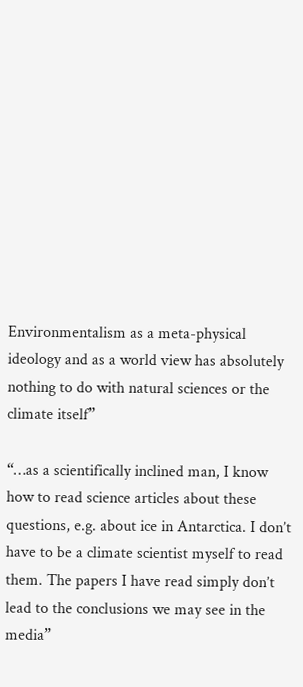Environmentalism as a meta-physical ideology and as a world view has absolutely nothing to do with natural sciences or the climate itself”

“…as a scientifically inclined man, I know how to read science articles about these questions, e.g. about ice in Antarctica. I don’t have to be a climate scientist myself to read them. The papers I have read simply don’t lead to the conclusions we may see in the media”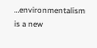…environmentalism is a new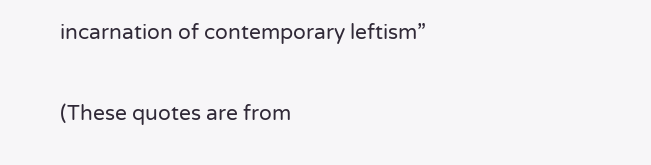incarnation of contemporary leftism”

(These quotes are from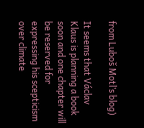from Luboš Motl’s blog)

It seems that Václav Klaus is planning a book soon and one chapter will be reserved for expressing his scepticism over climate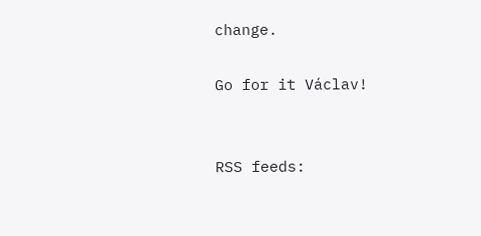change.

Go for it Václav!


RSS feeds: